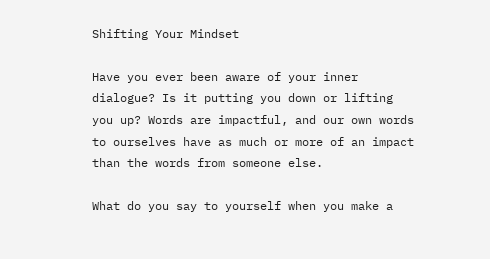Shifting Your Mindset

Have you ever been aware of your inner dialogue? Is it putting you down or lifting you up? Words are impactful, and our own words to ourselves have as much or more of an impact than the words from someone else.

What do you say to yourself when you make a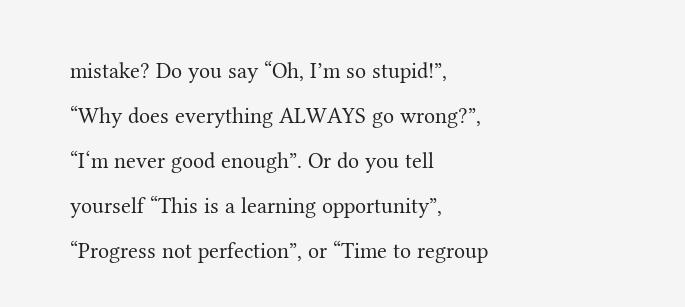mistake? Do you say “Oh, I’m so stupid!”, “Why does everything ALWAYS go wrong?”, “I‘m never good enough”. Or do you tell yourself “This is a learning opportunity”, “Progress not perfection”, or “Time to regroup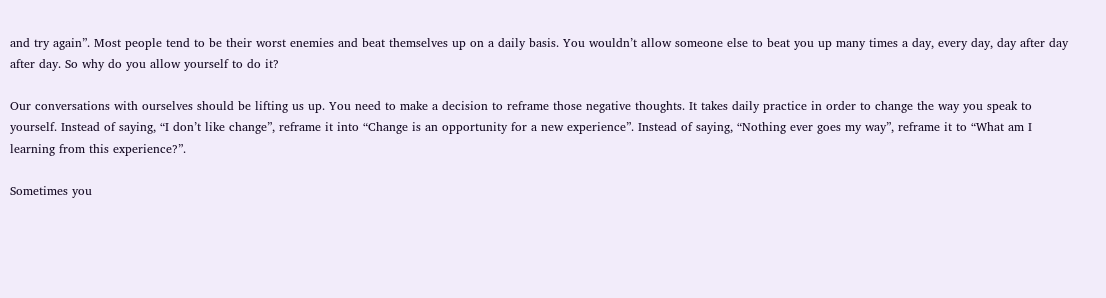and try again”. Most people tend to be their worst enemies and beat themselves up on a daily basis. You wouldn’t allow someone else to beat you up many times a day, every day, day after day after day. So why do you allow yourself to do it?

Our conversations with ourselves should be lifting us up. You need to make a decision to reframe those negative thoughts. It takes daily practice in order to change the way you speak to yourself. Instead of saying, “I don’t like change”, reframe it into “Change is an opportunity for a new experience”. Instead of saying, “Nothing ever goes my way”, reframe it to “What am I learning from this experience?”.

Sometimes you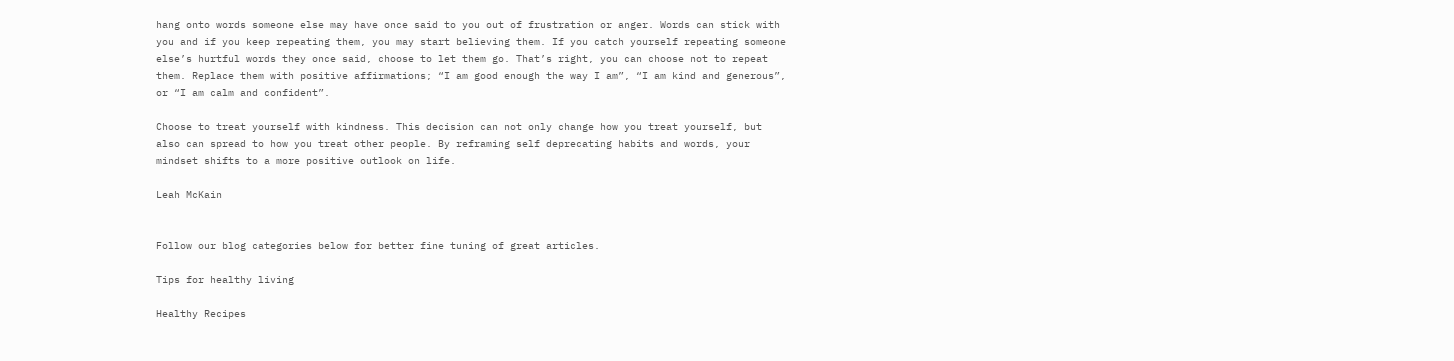hang onto words someone else may have once said to you out of frustration or anger. Words can stick with you and if you keep repeating them, you may start believing them. If you catch yourself repeating someone else’s hurtful words they once said, choose to let them go. That’s right, you can choose not to repeat them. Replace them with positive affirmations; “I am good enough the way I am”, “I am kind and generous”, or “I am calm and confident”.

Choose to treat yourself with kindness. This decision can not only change how you treat yourself, but also can spread to how you treat other people. By reframing self deprecating habits and words, your mindset shifts to a more positive outlook on life.

Leah McKain


Follow our blog categories below for better fine tuning of great articles.

Tips for healthy living

Healthy Recipes